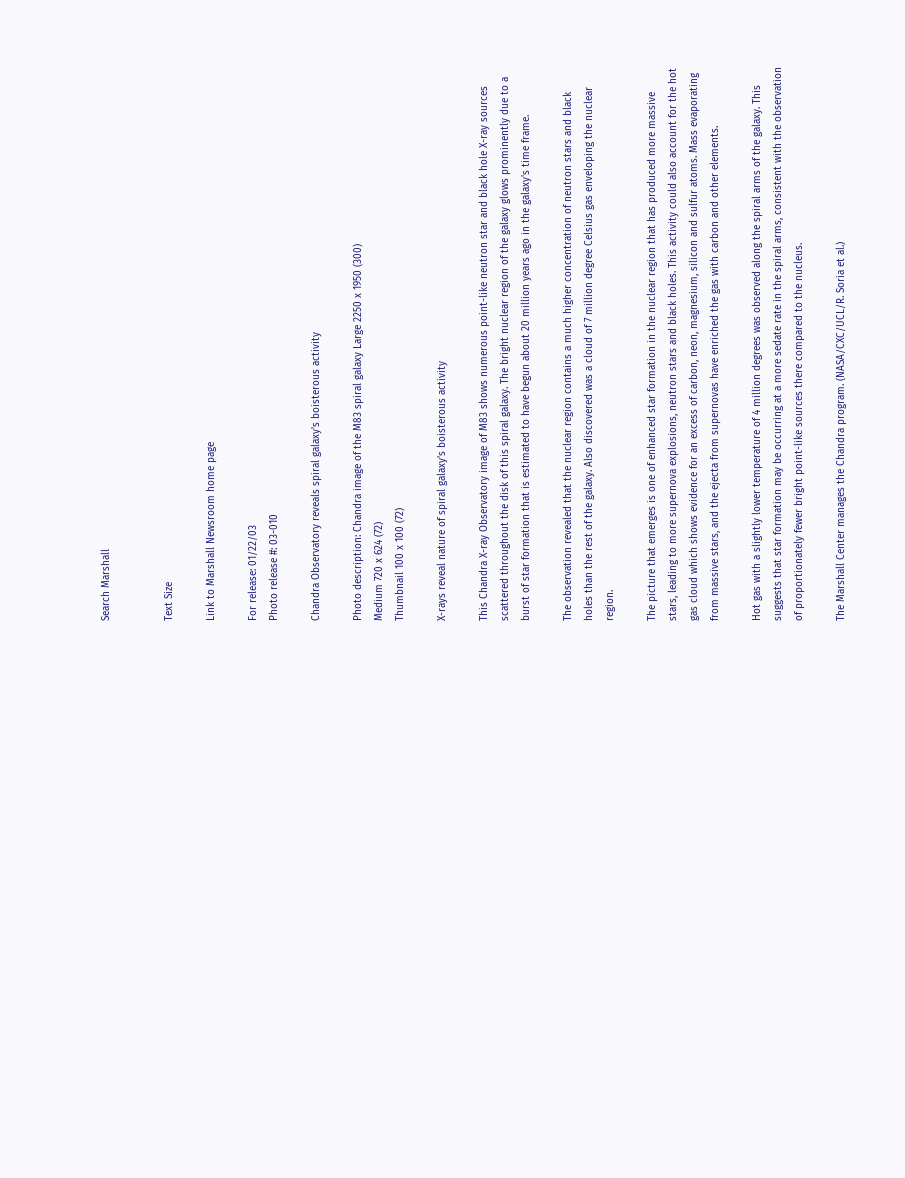Search Marshall


Text Size

Link to Marshall Newsroom home page

For release: 01/22/03
Photo release #: 03-010

Chandra Observatory reveals spiral galaxy's boisterous activity

Photo description: Chandra image of the M83 spiral galaxy Large 2250 x 1950 (300)
Medium 720 x 624 (72)
Thumbnail 100 x 100 (72)

X-rays reveal nature of spiral galaxy's boisterous activity

This Chandra X-ray Observatory image of M83 shows numerous point-like neutron star and black hole X-ray sources scattered throughout the disk of this spiral galaxy. The bright nuclear region of the galaxy glows prominently due to a burst of star formation that is estimated to have begun about 20 million years ago in the galaxy's time frame.

The observation revealed that the nuclear region contains a much higher concentration of neutron stars and black holes than the rest of the galaxy. Also discovered was a cloud of 7 million degree Celsius gas enveloping the nuclear region.

The picture that emerges is one of enhanced star formation in the nuclear region that has produced more massive stars, leading to more supernova explosions, neutron stars and black holes. This activity could also account for the hot gas cloud which shows evidence for an excess of carbon, neon, magnesium, silicon and sulfur atoms. Mass evaporating from massive stars, and the ejecta from supernovas have enriched the gas with carbon and other elements.

Hot gas with a slightly lower temperature of 4 million degrees was observed along the spiral arms of the galaxy. This suggests that star formation may be occurring at a more sedate rate in the spiral arms, consistent with the observation of proportionately fewer bright point-like sources there compared to the nucleus.

The Marshall Center manages the Chandra program. (NASA/CXC/UCL/R. Soria et al.)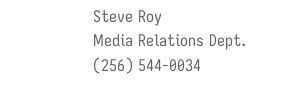Steve Roy
Media Relations Dept.
(256) 544-0034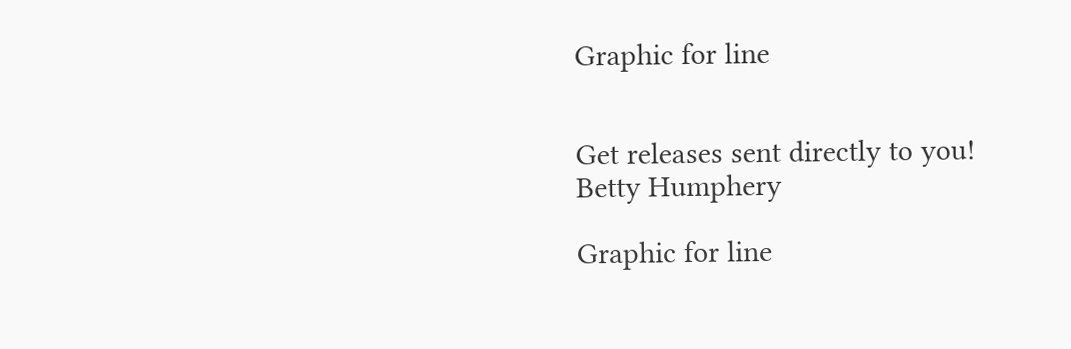Graphic for line


Get releases sent directly to you!
Betty Humphery

Graphic for line